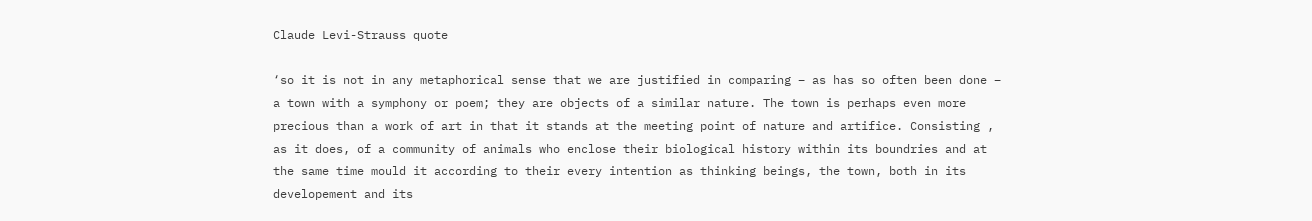Claude Levi-Strauss quote

‘so it is not in any metaphorical sense that we are justified in comparing – as has so often been done – a town with a symphony or poem; they are objects of a similar nature. The town is perhaps even more precious than a work of art in that it stands at the meeting point of nature and artifice. Consisting , as it does, of a community of animals who enclose their biological history within its boundries and at the same time mould it according to their every intention as thinking beings, the town, both in its developement and its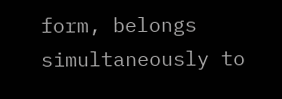form, belongs simultaneously to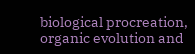biological procreation, organic evolution and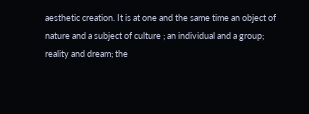aesthetic creation. It is at one and the same time an object of nature and a subject of culture ; an individual and a group; reality and dream; the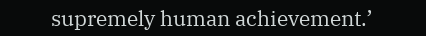supremely human achievement.’